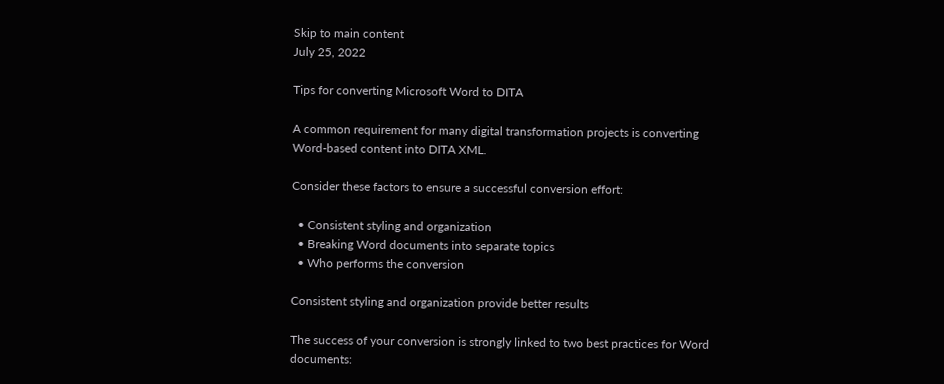Skip to main content
July 25, 2022

Tips for converting Microsoft Word to DITA

A common requirement for many digital transformation projects is converting Word-based content into DITA XML.

Consider these factors to ensure a successful conversion effort:

  • Consistent styling and organization
  • Breaking Word documents into separate topics
  • Who performs the conversion

Consistent styling and organization provide better results

The success of your conversion is strongly linked to two best practices for Word documents: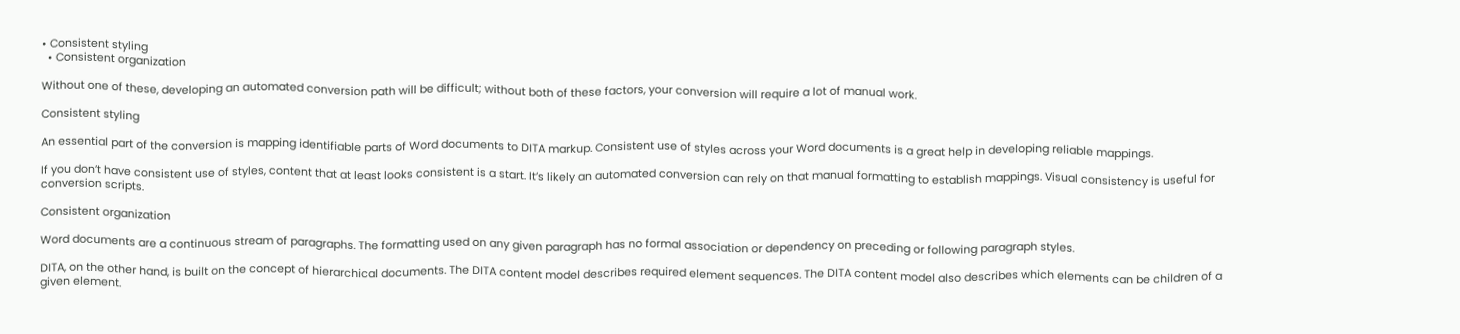• Consistent styling
  • Consistent organization

Without one of these, developing an automated conversion path will be difficult; without both of these factors, your conversion will require a lot of manual work.

Consistent styling

An essential part of the conversion is mapping identifiable parts of Word documents to DITA markup. Consistent use of styles across your Word documents is a great help in developing reliable mappings.

If you don’t have consistent use of styles, content that at least looks consistent is a start. It’s likely an automated conversion can rely on that manual formatting to establish mappings. Visual consistency is useful for conversion scripts.

Consistent organization

Word documents are a continuous stream of paragraphs. The formatting used on any given paragraph has no formal association or dependency on preceding or following paragraph styles.

DITA, on the other hand, is built on the concept of hierarchical documents. The DITA content model describes required element sequences. The DITA content model also describes which elements can be children of a given element.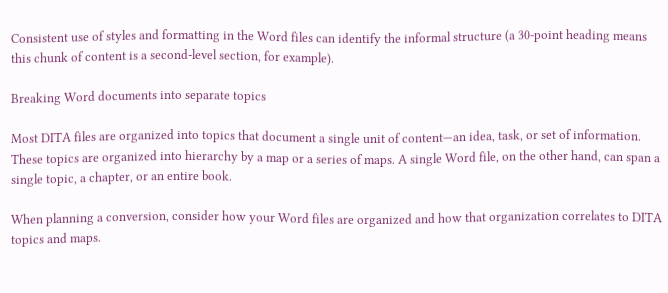Consistent use of styles and formatting in the Word files can identify the informal structure (a 30-point heading means this chunk of content is a second-level section, for example).

Breaking Word documents into separate topics

Most DITA files are organized into topics that document a single unit of content—an idea, task, or set of information. These topics are organized into hierarchy by a map or a series of maps. A single Word file, on the other hand, can span a single topic, a chapter, or an entire book.

When planning a conversion, consider how your Word files are organized and how that organization correlates to DITA topics and maps.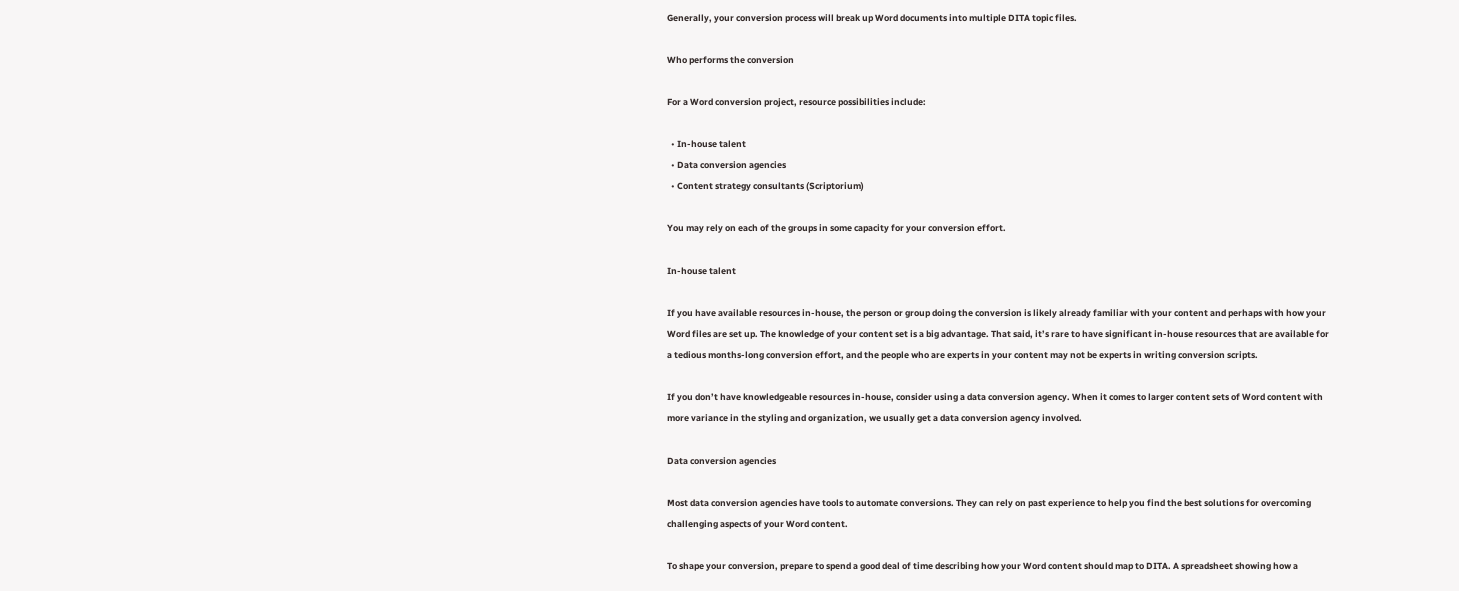Generally, your conversion process will break up Word documents into multiple DITA topic files.

Who performs the conversion

For a Word conversion project, resource possibilities include:

  • In-house talent
  • Data conversion agencies
  • Content strategy consultants (Scriptorium)

You may rely on each of the groups in some capacity for your conversion effort.

In-house talent

If you have available resources in-house, the person or group doing the conversion is likely already familiar with your content and perhaps with how your Word files are set up. The knowledge of your content set is a big advantage. That said, it’s rare to have significant in-house resources that are available for a tedious months-long conversion effort, and the people who are experts in your content may not be experts in writing conversion scripts.

If you don’t have knowledgeable resources in-house, consider using a data conversion agency. When it comes to larger content sets of Word content with more variance in the styling and organization, we usually get a data conversion agency involved.

Data conversion agencies

Most data conversion agencies have tools to automate conversions. They can rely on past experience to help you find the best solutions for overcoming challenging aspects of your Word content.

To shape your conversion, prepare to spend a good deal of time describing how your Word content should map to DITA. A spreadsheet showing how a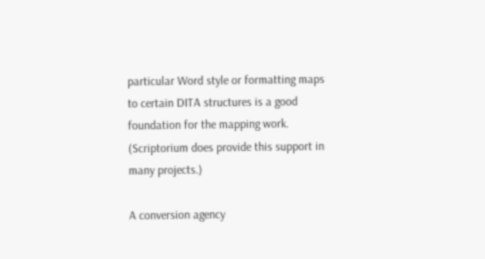particular Word style or formatting maps to certain DITA structures is a good foundation for the mapping work. (Scriptorium does provide this support in many projects.)

A conversion agency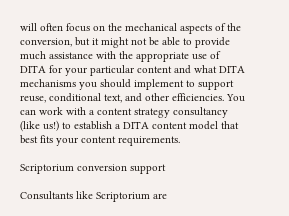will often focus on the mechanical aspects of the conversion, but it might not be able to provide much assistance with the appropriate use of DITA for your particular content and what DITA mechanisms you should implement to support reuse, conditional text, and other efficiencies. You can work with a content strategy consultancy (like us!) to establish a DITA content model that best fits your content requirements.

Scriptorium conversion support

Consultants like Scriptorium are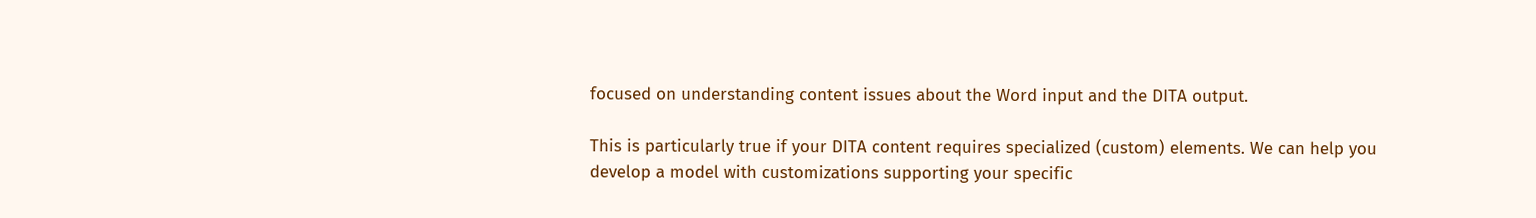focused on understanding content issues about the Word input and the DITA output.

This is particularly true if your DITA content requires specialized (custom) elements. We can help you develop a model with customizations supporting your specific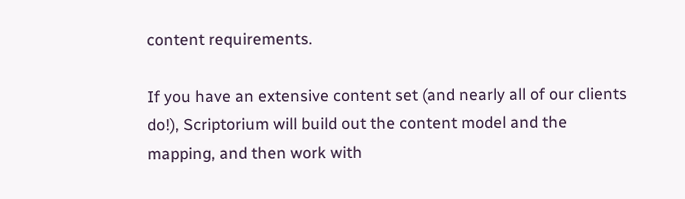content requirements.

If you have an extensive content set (and nearly all of our clients do!), Scriptorium will build out the content model and the mapping, and then work with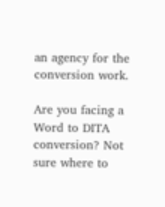an agency for the conversion work.

Are you facing a Word to DITA conversion? Not sure where to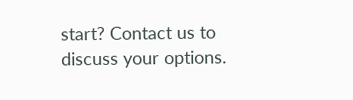start? Contact us to discuss your options.